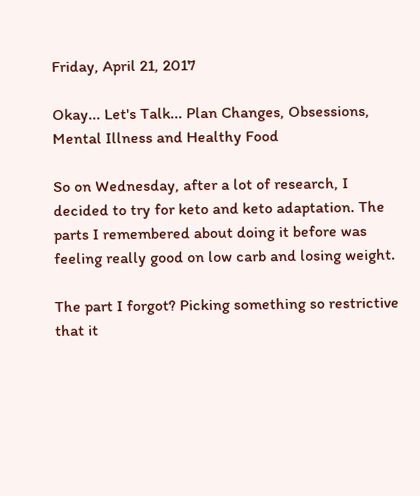Friday, April 21, 2017

Okay... Let's Talk... Plan Changes, Obsessions, Mental Illness and Healthy Food

So on Wednesday, after a lot of research, I decided to try for keto and keto adaptation. The parts I remembered about doing it before was feeling really good on low carb and losing weight.

The part I forgot? Picking something so restrictive that it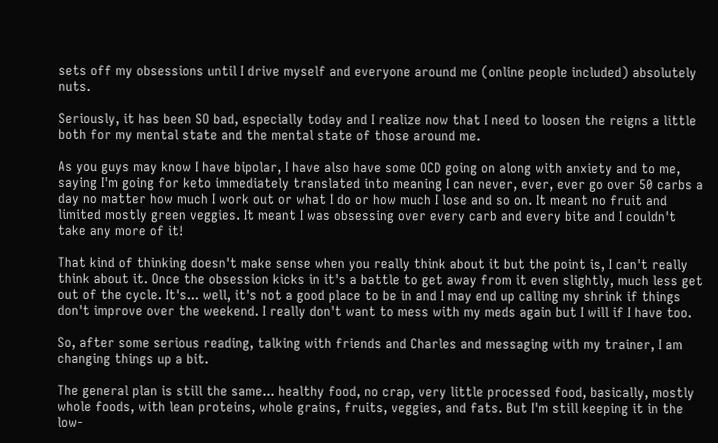sets off my obsessions until I drive myself and everyone around me (online people included) absolutely nuts.

Seriously, it has been SO bad, especially today and I realize now that I need to loosen the reigns a little both for my mental state and the mental state of those around me.

As you guys may know I have bipolar, I have also have some OCD going on along with anxiety and to me, saying I'm going for keto immediately translated into meaning I can never, ever, ever go over 50 carbs a day no matter how much I work out or what I do or how much I lose and so on. It meant no fruit and limited mostly green veggies. It meant I was obsessing over every carb and every bite and I couldn't take any more of it!

That kind of thinking doesn't make sense when you really think about it but the point is, I can't really think about it. Once the obsession kicks in it's a battle to get away from it even slightly, much less get out of the cycle. It's... well, it's not a good place to be in and I may end up calling my shrink if things don't improve over the weekend. I really don't want to mess with my meds again but I will if I have too.

So, after some serious reading, talking with friends and Charles and messaging with my trainer, I am changing things up a bit.

The general plan is still the same... healthy food, no crap, very little processed food, basically, mostly whole foods, with lean proteins, whole grains, fruits, veggies, and fats. But I'm still keeping it in the low-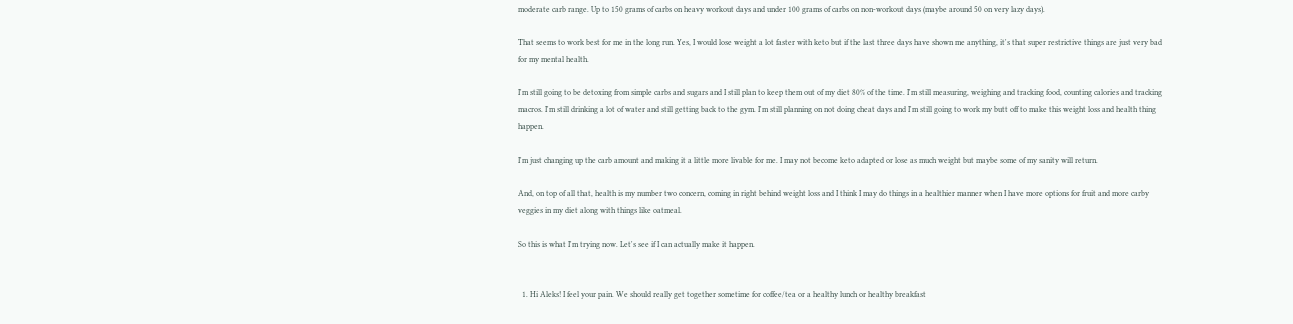moderate carb range. Up to 150 grams of carbs on heavy workout days and under 100 grams of carbs on non-workout days (maybe around 50 on very lazy days).

That seems to work best for me in the long run. Yes, I would lose weight a lot faster with keto but if the last three days have shown me anything, it's that super restrictive things are just very bad for my mental health.

I'm still going to be detoxing from simple carbs and sugars and I still plan to keep them out of my diet 80% of the time. I'm still measuring, weighing and tracking food, counting calories and tracking macros. I'm still drinking a lot of water and still getting back to the gym. I'm still planning on not doing cheat days and I'm still going to work my butt off to make this weight loss and health thing happen.

I'm just changing up the carb amount and making it a little more livable for me. I may not become keto adapted or lose as much weight but maybe some of my sanity will return.

And, on top of all that, health is my number two concern, coming in right behind weight loss and I think I may do things in a healthier manner when I have more options for fruit and more carby veggies in my diet along with things like oatmeal.

So this is what I'm trying now. Let's see if I can actually make it happen.


  1. Hi Aleks! I feel your pain. We should really get together sometime for coffee/tea or a healthy lunch or healthy breakfast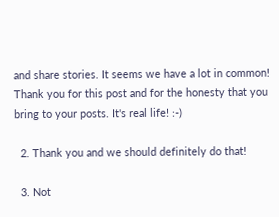and share stories. It seems we have a lot in common! Thank you for this post and for the honesty that you bring to your posts. It's real life! :-)

  2. Thank you and we should definitely do that!

  3. Not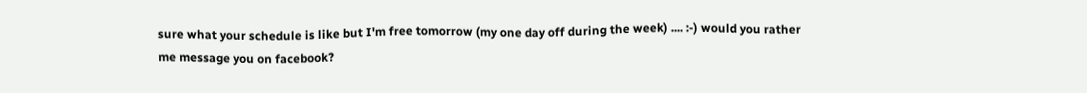sure what your schedule is like but I'm free tomorrow (my one day off during the week) .... :-) would you rather me message you on facebook?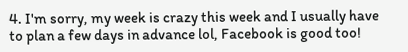4. I'm sorry, my week is crazy this week and I usually have to plan a few days in advance lol, Facebook is good too!